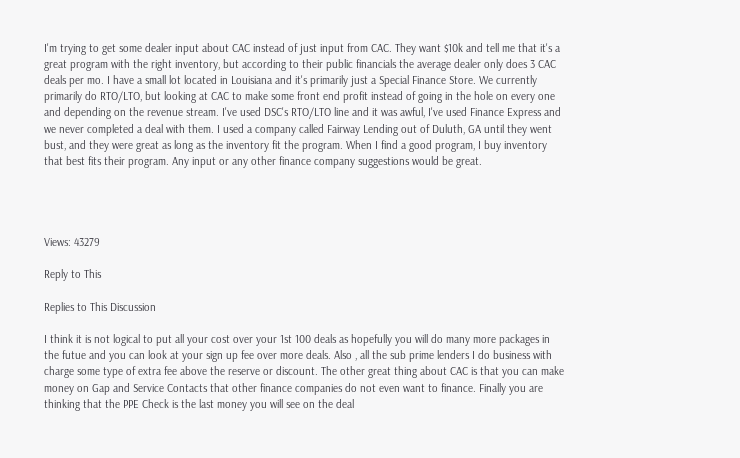I'm trying to get some dealer input about CAC instead of just input from CAC. They want $10k and tell me that it's a great program with the right inventory, but according to their public financials the average dealer only does 3 CAC deals per mo. I have a small lot located in Louisiana and it's primarily just a Special Finance Store. We currently primarily do RTO/LTO, but looking at CAC to make some front end profit instead of going in the hole on every one and depending on the revenue stream. I've used DSC's RTO/LTO line and it was awful, I've used Finance Express and we never completed a deal with them. I used a company called Fairway Lending out of Duluth, GA until they went bust, and they were great as long as the inventory fit the program. When I find a good program, I buy inventory that best fits their program. Any input or any other finance company suggestions would be great.




Views: 43279

Reply to This

Replies to This Discussion

I think it is not logical to put all your cost over your 1st 100 deals as hopefully you will do many more packages in the futue and you can look at your sign up fee over more deals. Also , all the sub prime lenders I do business with charge some type of extra fee above the reserve or discount. The other great thing about CAC is that you can make money on Gap and Service Contacts that other finance companies do not even want to finance. Finally you are thinking that the PPE Check is the last money you will see on the deal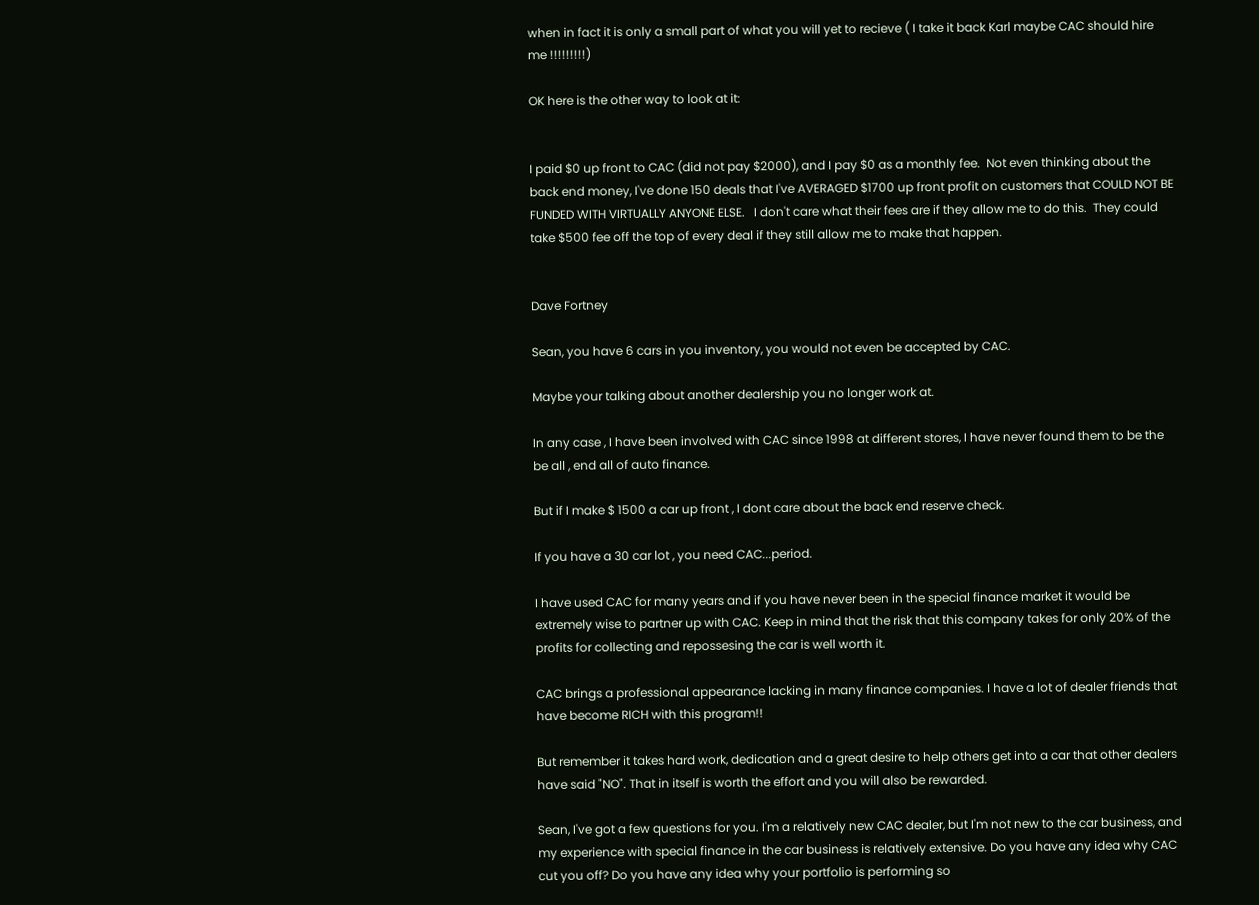when in fact it is only a small part of what you will yet to recieve ( I take it back Karl maybe CAC should hire me !!!!!!!!!)

OK here is the other way to look at it:


I paid $0 up front to CAC (did not pay $2000), and I pay $0 as a monthly fee.  Not even thinking about the back end money, I've done 150 deals that I've AVERAGED $1700 up front profit on customers that COULD NOT BE FUNDED WITH VIRTUALLY ANYONE ELSE.   I don't care what their fees are if they allow me to do this.  They could take $500 fee off the top of every deal if they still allow me to make that happen.


Dave Fortney

Sean, you have 6 cars in you inventory, you would not even be accepted by CAC.

Maybe your talking about another dealership you no longer work at.

In any case , I have been involved with CAC since 1998 at different stores, I have never found them to be the be all , end all of auto finance.

But if I make $ 1500 a car up front , I dont care about the back end reserve check.

If you have a 30 car lot , you need CAC...period.

I have used CAC for many years and if you have never been in the special finance market it would be extremely wise to partner up with CAC. Keep in mind that the risk that this company takes for only 20% of the profits for collecting and repossesing the car is well worth it.

CAC brings a professional appearance lacking in many finance companies. I have a lot of dealer friends that have become RICH with this program!!

But remember it takes hard work, dedication and a great desire to help others get into a car that other dealers have said "NO". That in itself is worth the effort and you will also be rewarded.

Sean, I've got a few questions for you. I'm a relatively new CAC dealer, but I'm not new to the car business, and my experience with special finance in the car business is relatively extensive. Do you have any idea why CAC cut you off? Do you have any idea why your portfolio is performing so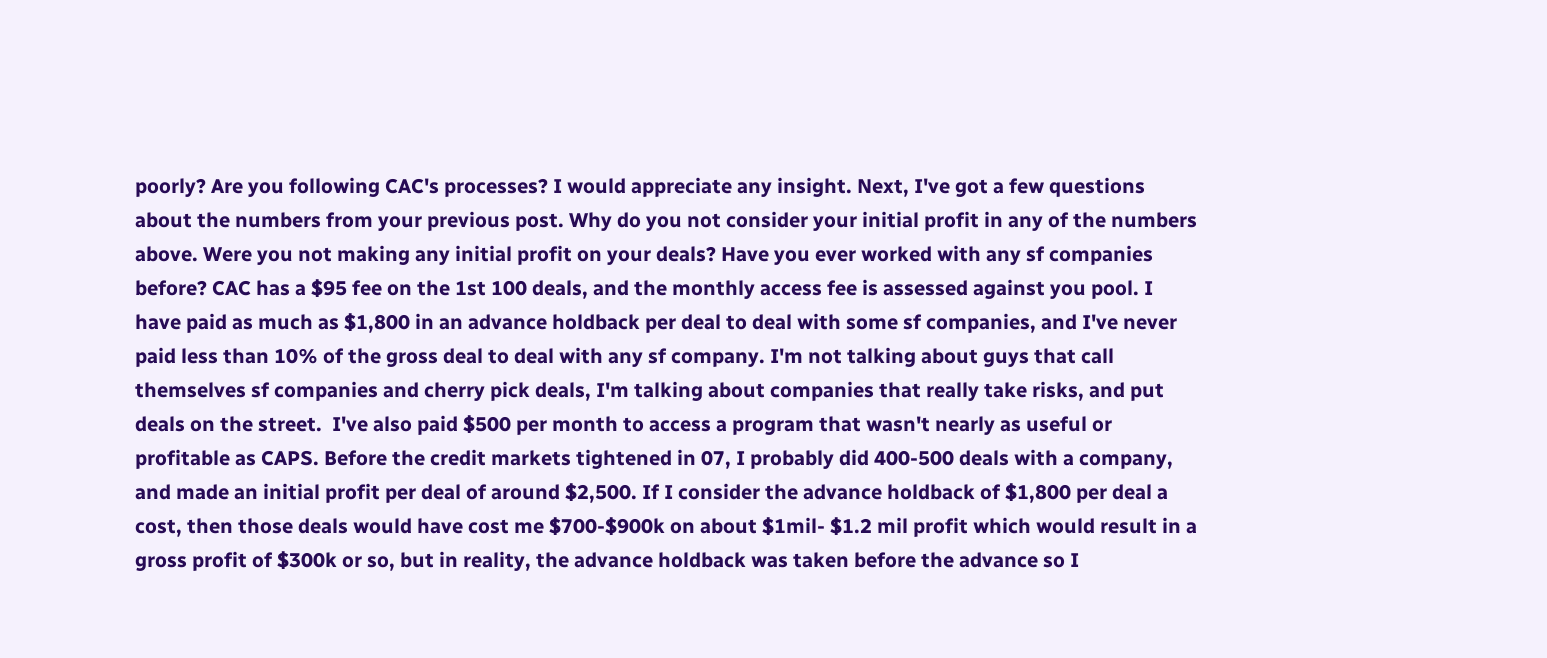poorly? Are you following CAC's processes? I would appreciate any insight. Next, I've got a few questions about the numbers from your previous post. Why do you not consider your initial profit in any of the numbers above. Were you not making any initial profit on your deals? Have you ever worked with any sf companies before? CAC has a $95 fee on the 1st 100 deals, and the monthly access fee is assessed against you pool. I have paid as much as $1,800 in an advance holdback per deal to deal with some sf companies, and I've never paid less than 10% of the gross deal to deal with any sf company. I'm not talking about guys that call themselves sf companies and cherry pick deals, I'm talking about companies that really take risks, and put deals on the street.  I've also paid $500 per month to access a program that wasn't nearly as useful or profitable as CAPS. Before the credit markets tightened in 07, I probably did 400-500 deals with a company, and made an initial profit per deal of around $2,500. If I consider the advance holdback of $1,800 per deal a cost, then those deals would have cost me $700-$900k on about $1mil- $1.2 mil profit which would result in a gross profit of $300k or so, but in reality, the advance holdback was taken before the advance so I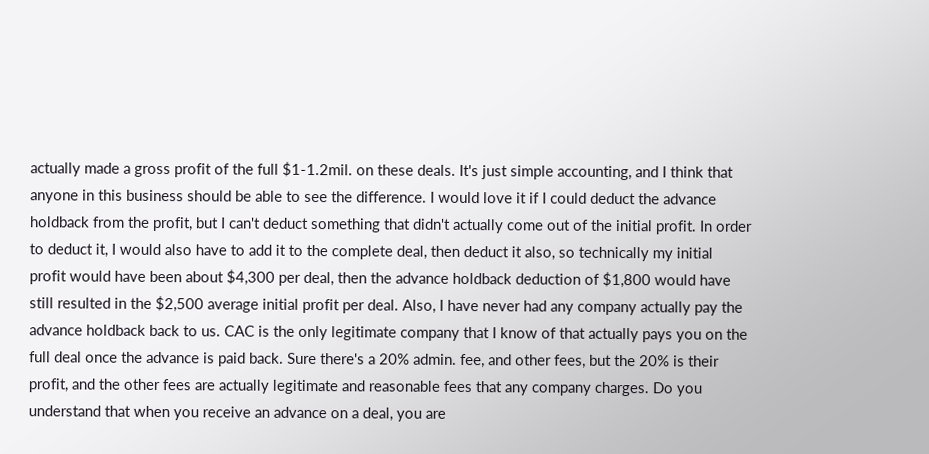actually made a gross profit of the full $1-1.2mil. on these deals. It's just simple accounting, and I think that anyone in this business should be able to see the difference. I would love it if I could deduct the advance holdback from the profit, but I can't deduct something that didn't actually come out of the initial profit. In order to deduct it, I would also have to add it to the complete deal, then deduct it also, so technically my initial profit would have been about $4,300 per deal, then the advance holdback deduction of $1,800 would have still resulted in the $2,500 average initial profit per deal. Also, I have never had any company actually pay the advance holdback back to us. CAC is the only legitimate company that I know of that actually pays you on the full deal once the advance is paid back. Sure there's a 20% admin. fee, and other fees, but the 20% is their profit, and the other fees are actually legitimate and reasonable fees that any company charges. Do you understand that when you receive an advance on a deal, you are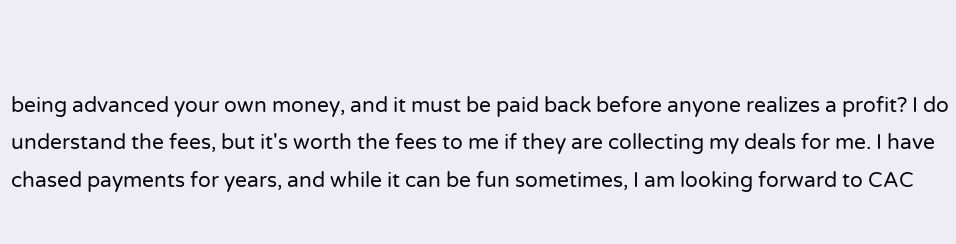being advanced your own money, and it must be paid back before anyone realizes a profit? I do understand the fees, but it's worth the fees to me if they are collecting my deals for me. I have chased payments for years, and while it can be fun sometimes, I am looking forward to CAC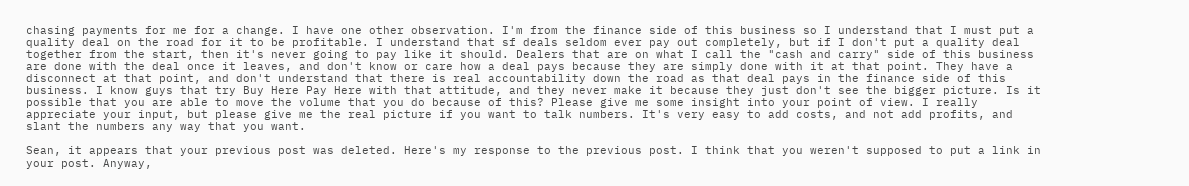chasing payments for me for a change. I have one other observation. I'm from the finance side of this business so I understand that I must put a quality deal on the road for it to be profitable. I understand that sf deals seldom ever pay out completely, but if I don't put a quality deal together from the start, then it's never going to pay like it should. Dealers that are on what I call the "cash and carry" side of this business are done with the deal once it leaves, and don't know or care how a deal pays because they are simply done with it at that point. They have a disconnect at that point, and don't understand that there is real accountability down the road as that deal pays in the finance side of this business. I know guys that try Buy Here Pay Here with that attitude, and they never make it because they just don't see the bigger picture. Is it possible that you are able to move the volume that you do because of this? Please give me some insight into your point of view. I really appreciate your input, but please give me the real picture if you want to talk numbers. It's very easy to add costs, and not add profits, and slant the numbers any way that you want.

Sean, it appears that your previous post was deleted. Here's my response to the previous post. I think that you weren't supposed to put a link in your post. Anyway,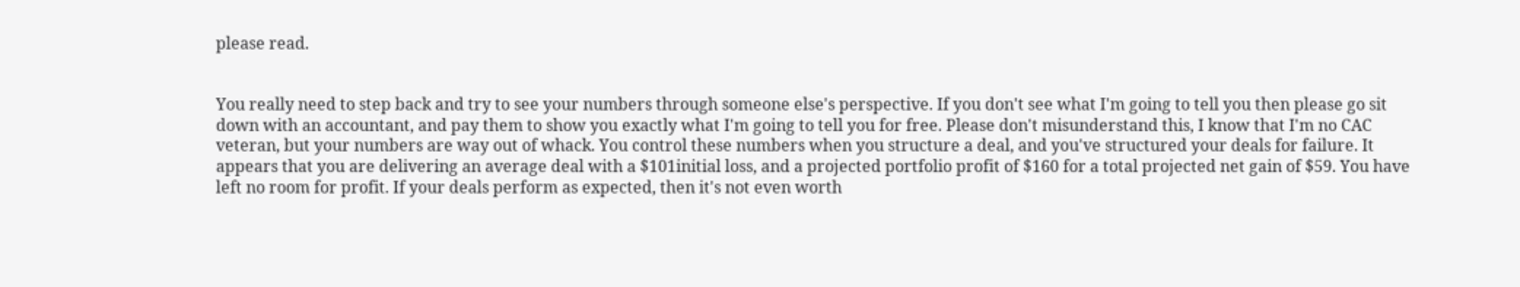please read.


You really need to step back and try to see your numbers through someone else's perspective. If you don't see what I'm going to tell you then please go sit down with an accountant, and pay them to show you exactly what I'm going to tell you for free. Please don't misunderstand this, I know that I'm no CAC veteran, but your numbers are way out of whack. You control these numbers when you structure a deal, and you've structured your deals for failure. It appears that you are delivering an average deal with a $101initial loss, and a projected portfolio profit of $160 for a total projected net gain of $59. You have left no room for profit. If your deals perform as expected, then it's not even worth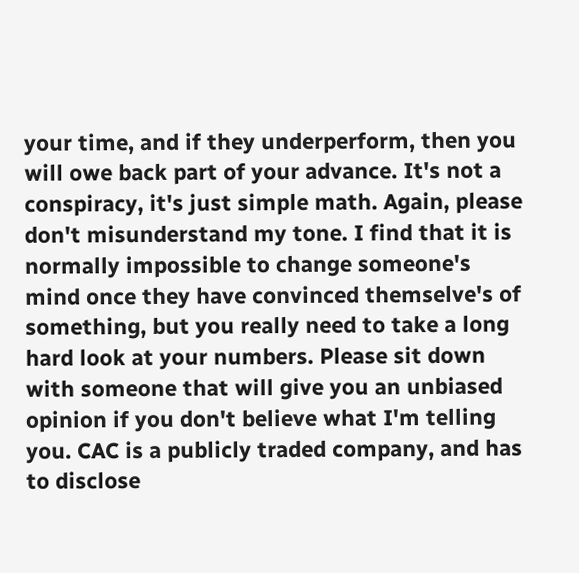your time, and if they underperform, then you will owe back part of your advance. It's not a conspiracy, it's just simple math. Again, please don't misunderstand my tone. I find that it is normally impossible to change someone's mind once they have convinced themselve's of something, but you really need to take a long hard look at your numbers. Please sit down with someone that will give you an unbiased opinion if you don't believe what I'm telling you. CAC is a publicly traded company, and has to disclose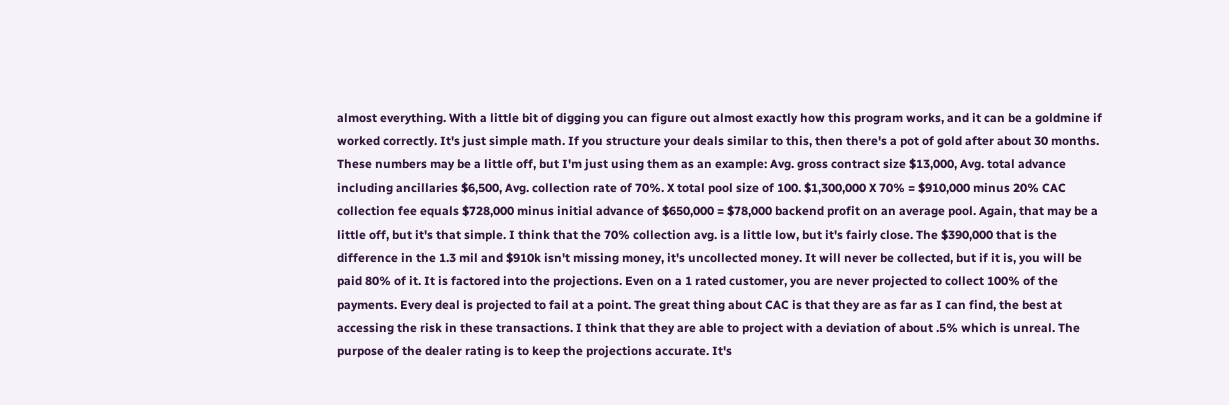almost everything. With a little bit of digging you can figure out almost exactly how this program works, and it can be a goldmine if worked correctly. It's just simple math. If you structure your deals similar to this, then there's a pot of gold after about 30 months. These numbers may be a little off, but I'm just using them as an example: Avg. gross contract size $13,000, Avg. total advance including ancillaries $6,500, Avg. collection rate of 70%. X total pool size of 100. $1,300,000 X 70% = $910,000 minus 20% CAC collection fee equals $728,000 minus initial advance of $650,000 = $78,000 backend profit on an average pool. Again, that may be a little off, but it's that simple. I think that the 70% collection avg. is a little low, but it's fairly close. The $390,000 that is the difference in the 1.3 mil and $910k isn't missing money, it's uncollected money. It will never be collected, but if it is, you will be paid 80% of it. It is factored into the projections. Even on a 1 rated customer, you are never projected to collect 100% of the payments. Every deal is projected to fail at a point. The great thing about CAC is that they are as far as I can find, the best at accessing the risk in these transactions. I think that they are able to project with a deviation of about .5% which is unreal. The purpose of the dealer rating is to keep the projections accurate. It's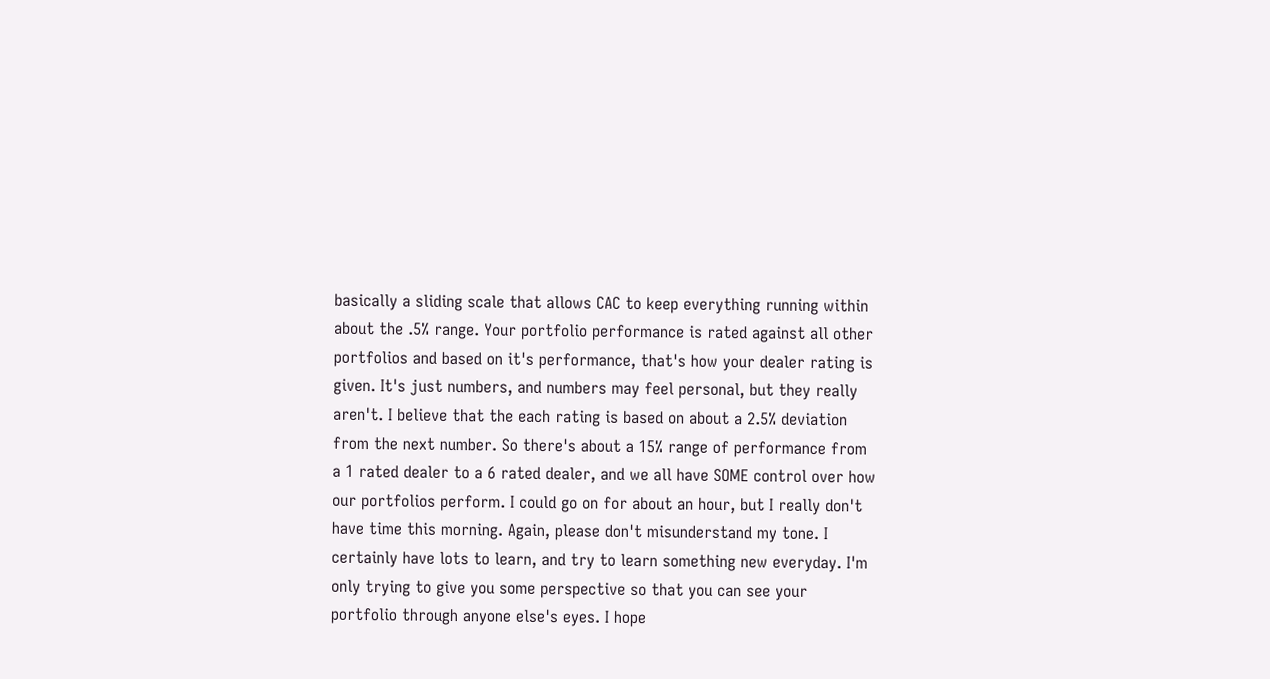basically a sliding scale that allows CAC to keep everything running within about the .5% range. Your portfolio performance is rated against all other portfolios and based on it's performance, that's how your dealer rating is given. It's just numbers, and numbers may feel personal, but they really aren't. I believe that the each rating is based on about a 2.5% deviation from the next number. So there's about a 15% range of performance from a 1 rated dealer to a 6 rated dealer, and we all have SOME control over how our portfolios perform. I could go on for about an hour, but I really don't have time this morning. Again, please don't misunderstand my tone. I certainly have lots to learn, and try to learn something new everyday. I'm only trying to give you some perspective so that you can see your portfolio through anyone else's eyes. I hope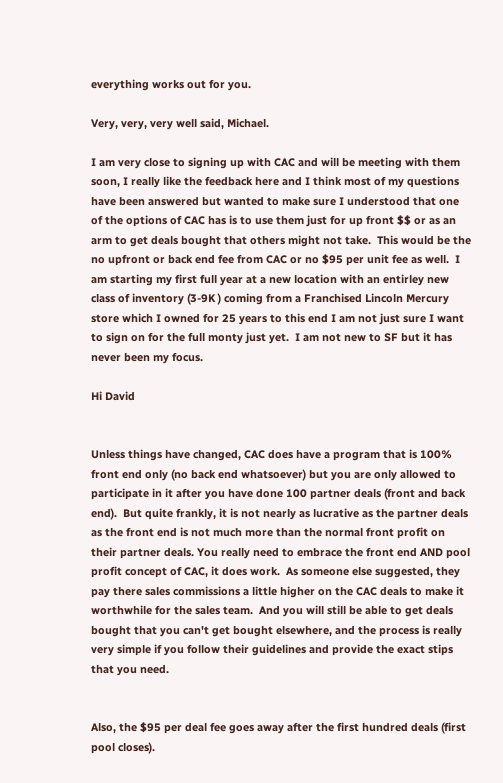everything works out for you.

Very, very, very well said, Michael.

I am very close to signing up with CAC and will be meeting with them soon, I really like the feedback here and I think most of my questions have been answered but wanted to make sure I understood that one of the options of CAC has is to use them just for up front $$ or as an arm to get deals bought that others might not take.  This would be the no upfront or back end fee from CAC or no $95 per unit fee as well.  I am starting my first full year at a new location with an entirley new class of inventory (3-9K ) coming from a Franchised Lincoln Mercury store which I owned for 25 years to this end I am not just sure I want to sign on for the full monty just yet.  I am not new to SF but it has never been my focus.

Hi David


Unless things have changed, CAC does have a program that is 100% front end only (no back end whatsoever) but you are only allowed to participate in it after you have done 100 partner deals (front and back end).  But quite frankly, it is not nearly as lucrative as the partner deals as the front end is not much more than the normal front profit on their partner deals. You really need to embrace the front end AND pool profit concept of CAC, it does work.  As someone else suggested, they pay there sales commissions a little higher on the CAC deals to make it worthwhile for the sales team.  And you will still be able to get deals bought that you can't get bought elsewhere, and the process is really very simple if you follow their guidelines and provide the exact stips that you need.


Also, the $95 per deal fee goes away after the first hundred deals (first pool closes).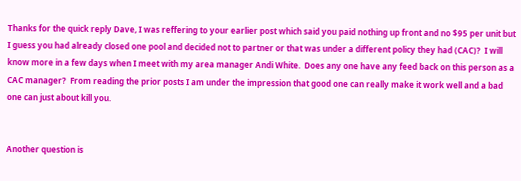Thanks for the quick reply Dave, I was reffering to your earlier post which said you paid nothing up front and no $95 per unit but I guess you had already closed one pool and decided not to partner or that was under a different policy they had (CAC)?  I will know more in a few days when I meet with my area manager Andi White.  Does any one have any feed back on this person as a CAC manager?  From reading the prior posts I am under the impression that good one can really make it work well and a bad one can just about kill you.


Another question is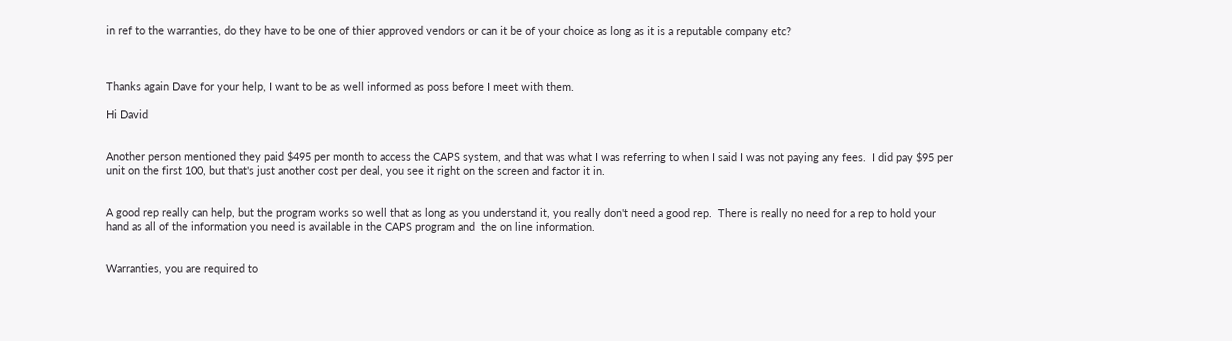in ref to the warranties, do they have to be one of thier approved vendors or can it be of your choice as long as it is a reputable company etc?



Thanks again Dave for your help, I want to be as well informed as poss before I meet with them.

Hi David


Another person mentioned they paid $495 per month to access the CAPS system, and that was what I was referring to when I said I was not paying any fees.  I did pay $95 per unit on the first 100, but that's just another cost per deal, you see it right on the screen and factor it in.


A good rep really can help, but the program works so well that as long as you understand it, you really don't need a good rep.  There is really no need for a rep to hold your hand as all of the information you need is available in the CAPS program and  the on line information.


Warranties, you are required to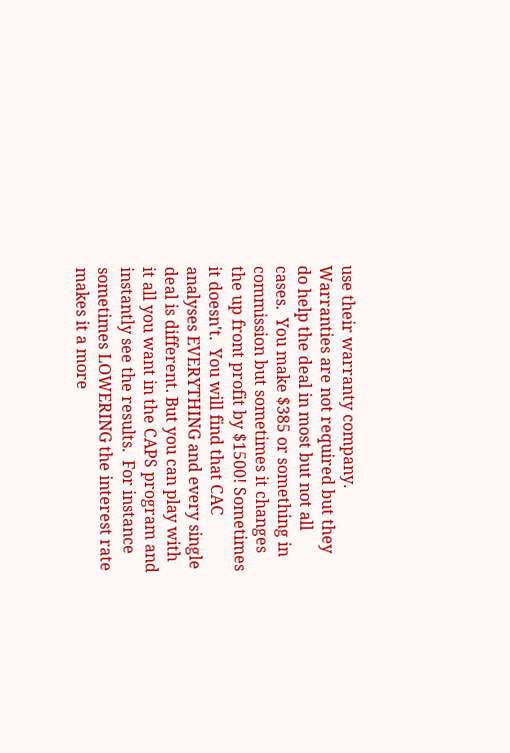use their warranty company.  Warranties are not required but they do help the deal in most but not all cases.  You make $385 or something in commission but sometimes it changes the up front profit by $1500! Sometimes it doesn't.  You will find that CAC analyses EVERYTHING and every single deal is different. But you can play with it all you want in the CAPS program and instantly see the results.  For instance sometimes LOWERING the interest rate makes it a more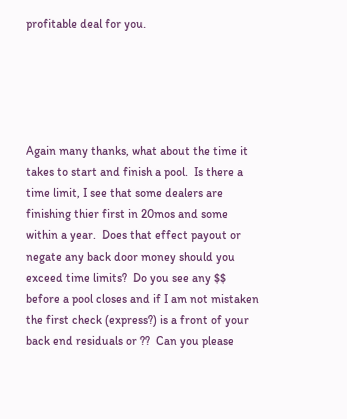profitable deal for you.





Again many thanks, what about the time it takes to start and finish a pool.  Is there a time limit, I see that some dealers are finishing thier first in 20mos and some within a year.  Does that effect payout or negate any back door money should you exceed time limits?  Do you see any $$ before a pool closes and if I am not mistaken the first check (express?) is a front of your back end residuals or ??  Can you please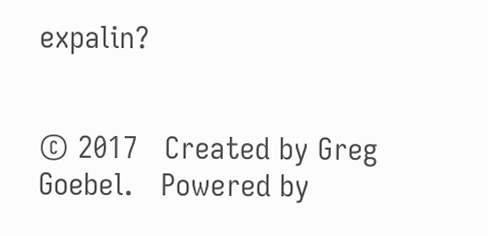expalin?


© 2017   Created by Greg Goebel.   Powered by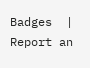Badges  |  Report an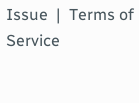Issue  |  Terms of Service